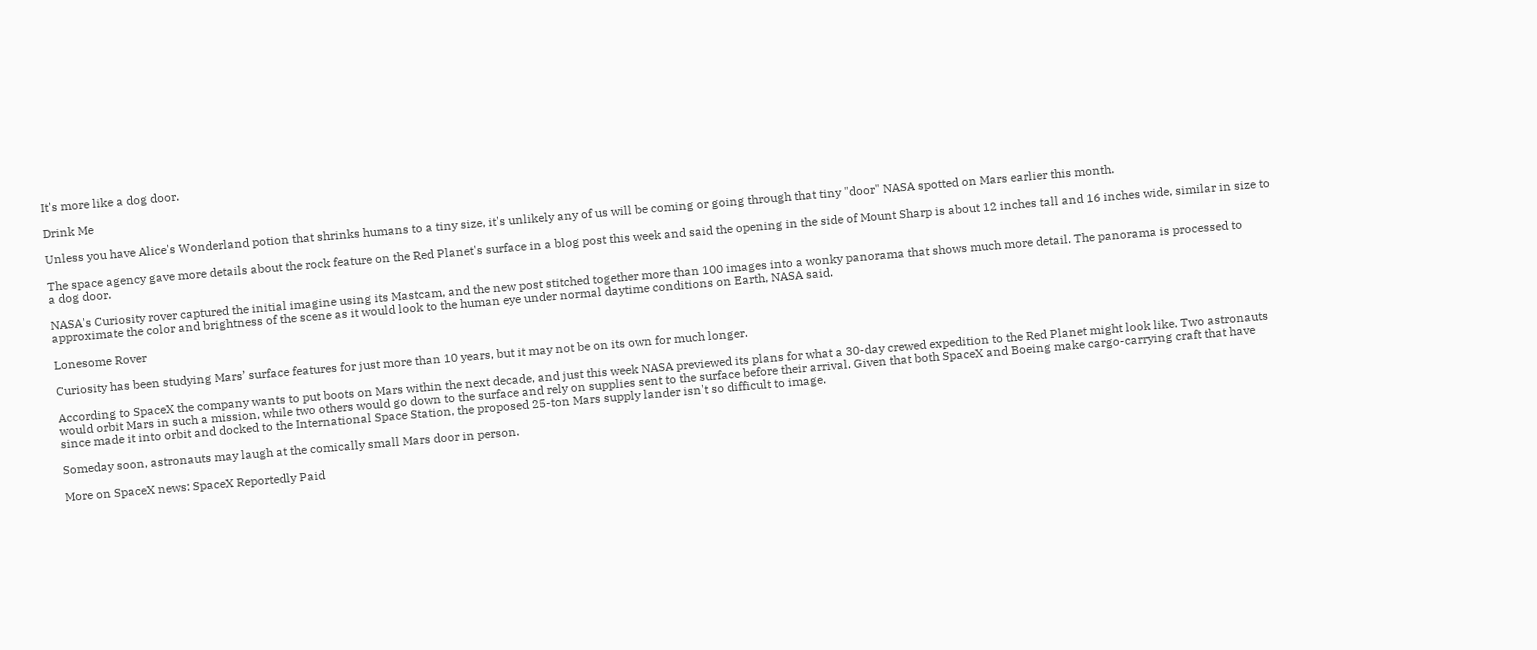It's more like a dog door.

Drink Me

Unless you have Alice's Wonderland potion that shrinks humans to a tiny size, it's unlikely any of us will be coming or going through that tiny "door" NASA spotted on Mars earlier this month.

The space agency gave more details about the rock feature on the Red Planet's surface in a blog post this week and said the opening in the side of Mount Sharp is about 12 inches tall and 16 inches wide, similar in size to a dog door.

NASA's Curiosity rover captured the initial imagine using its Mastcam, and the new post stitched together more than 100 images into a wonky panorama that shows much more detail. The panorama is processed to approximate the color and brightness of the scene as it would look to the human eye under normal daytime conditions on Earth, NASA said.

Lonesome Rover

Curiosity has been studying Mars’ surface features for just more than 10 years, but it may not be on its own for much longer.

According to SpaceX the company wants to put boots on Mars within the next decade, and just this week NASA previewed its plans for what a 30-day crewed expedition to the Red Planet might look like. Two astronauts would orbit Mars in such a mission, while two others would go down to the surface and rely on supplies sent to the surface before their arrival. Given that both SpaceX and Boeing make cargo-carrying craft that have since made it into orbit and docked to the International Space Station, the proposed 25-ton Mars supply lander isn't so difficult to image.

Someday soon, astronauts may laugh at the comically small Mars door in person.

More on SpaceX news: SpaceX Reportedly Paid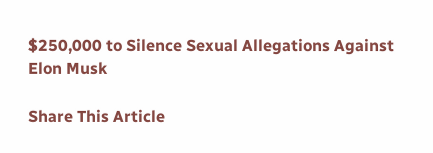$250,000 to Silence Sexual Allegations Against Elon Musk

Share This Article